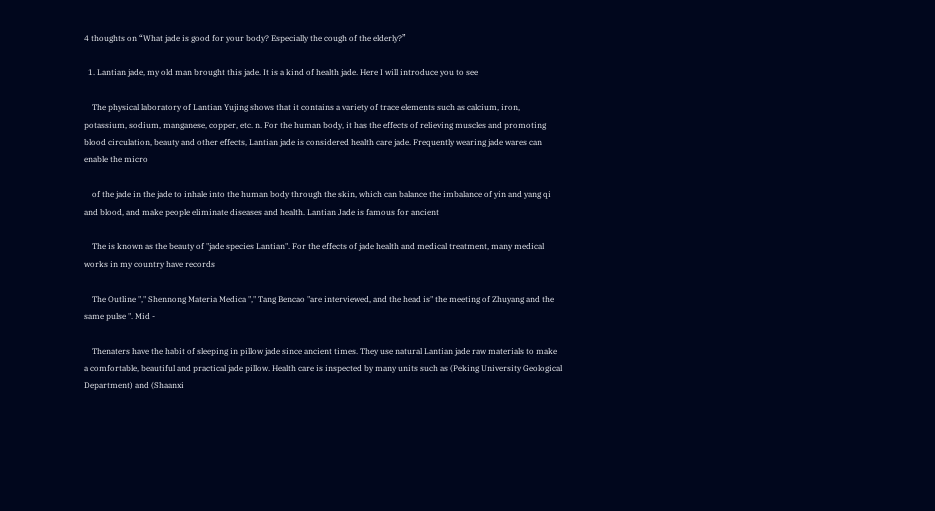4 thoughts on “What jade is good for your body? Especially the cough of the elderly?”

  1. Lantian jade, my old man brought this jade. It is a kind of health jade. Here I will introduce you to see

    The physical laboratory of Lantian Yujing shows that it contains a variety of trace elements such as calcium, iron, potassium, sodium, manganese, copper, etc. n. For the human body, it has the effects of relieving muscles and promoting blood circulation, beauty and other effects, Lantian jade is considered health care jade. Frequently wearing jade wares can enable the micro

    of the jade in the jade to inhale into the human body through the skin, which can balance the imbalance of yin and yang qi and blood, and make people eliminate diseases and health. Lantian Jade is famous for ancient

    The is known as the beauty of "jade species Lantian". For the effects of jade health and medical treatment, many medical works in my country have records

    The Outline "," Shennong Materia Medica "," Tang Bencao "are interviewed, and the head is" the meeting of Zhuyang and the same pulse ". Mid -

    Thenaters have the habit of sleeping in pillow jade since ancient times. They use natural Lantian jade raw materials to make a comfortable, beautiful and practical jade pillow. Health care is inspected by many units such as (Peking University Geological Department) and (Shaanxi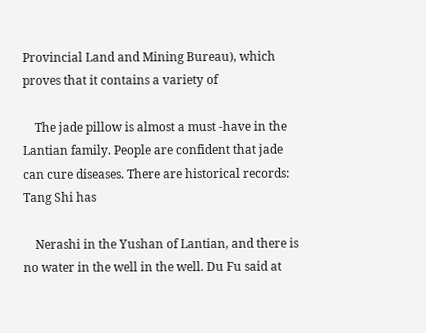Provincial Land and Mining Bureau), which proves that it contains a variety of

    The jade pillow is almost a must -have in the Lantian family. People are confident that jade can cure diseases. There are historical records: Tang Shi has

    Nerashi in the Yushan of Lantian, and there is no water in the well in the well. Du Fu said at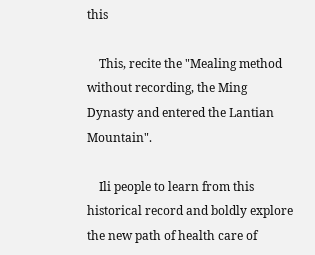this

    This, recite the "Mealing method without recording, the Ming Dynasty and entered the Lantian Mountain".

    Ili people to learn from this historical record and boldly explore the new path of health care of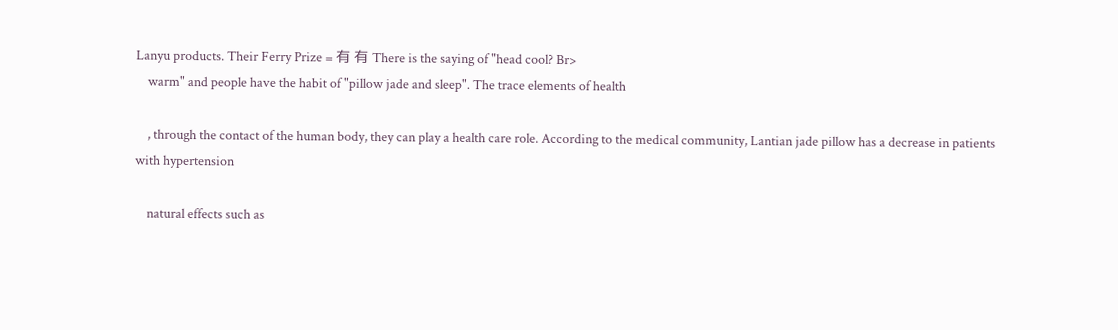Lanyu products. Their Ferry Prize = 有 有 There is the saying of "head cool? Br>
    warm" and people have the habit of "pillow jade and sleep". The trace elements of health

    , through the contact of the human body, they can play a health care role. According to the medical community, Lantian jade pillow has a decrease in patients with hypertension

    natural effects such as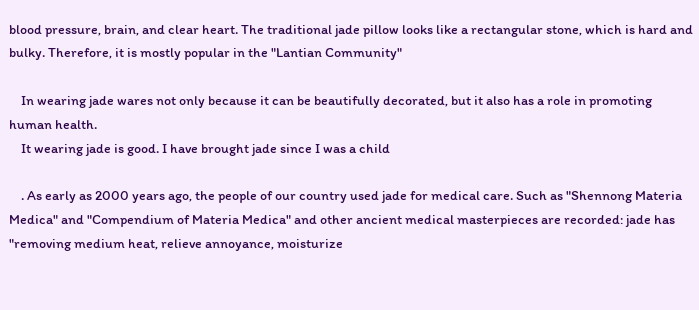blood pressure, brain, and clear heart. The traditional jade pillow looks like a rectangular stone, which is hard and bulky. Therefore, it is mostly popular in the "Lantian Community"

    In wearing jade wares not only because it can be beautifully decorated, but it also has a role in promoting human health.
    It wearing jade is good. I have brought jade since I was a child

    . As early as 2000 years ago, the people of our country used jade for medical care. Such as "Shennong Materia Medica" and "Compendium of Materia Medica" and other ancient medical masterpieces are recorded: jade has "removing medium heat, relieve annoyance, moisturize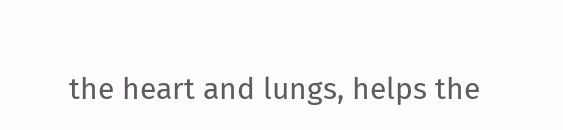the heart and lungs, helps the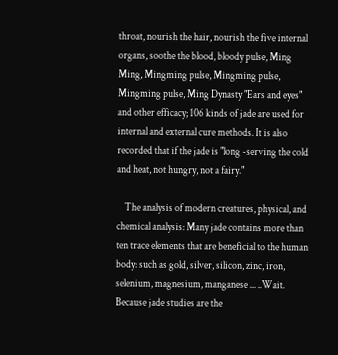throat, nourish the hair, nourish the five internal organs, soothe the blood, bloody pulse, Ming Ming, Mingming pulse, Mingming pulse, Mingming pulse, Ming Dynasty "Ears and eyes" and other efficacy; 106 kinds of jade are used for internal and external cure methods. It is also recorded that if the jade is "long -serving the cold and heat, not hungry, not a fairy."

    The analysis of modern creatures, physical, and chemical analysis: Many jade contains more than ten trace elements that are beneficial to the human body: such as gold, silver, silicon, zinc, iron, selenium, magnesium, manganese ... ..Wait. Because jade studies are the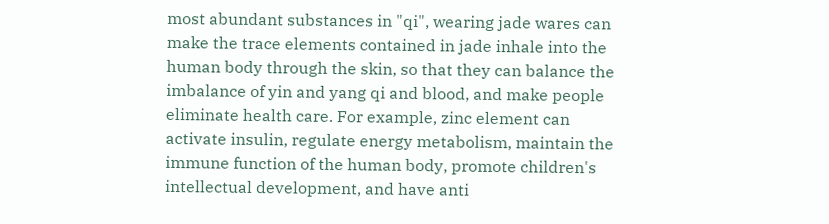most abundant substances in "qi", wearing jade wares can make the trace elements contained in jade inhale into the human body through the skin, so that they can balance the imbalance of yin and yang qi and blood, and make people eliminate health care. For example, zinc element can activate insulin, regulate energy metabolism, maintain the immune function of the human body, promote children's intellectual development, and have anti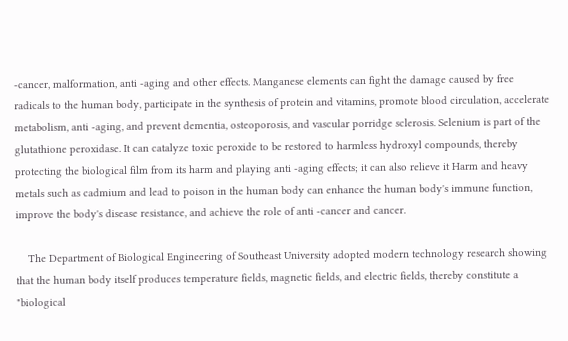-cancer, malformation, anti -aging and other effects. Manganese elements can fight the damage caused by free radicals to the human body, participate in the synthesis of protein and vitamins, promote blood circulation, accelerate metabolism, anti -aging, and prevent dementia, osteoporosis, and vascular porridge sclerosis. Selenium is part of the glutathione peroxidase. It can catalyze toxic peroxide to be restored to harmless hydroxyl compounds, thereby protecting the biological film from its harm and playing anti -aging effects; it can also relieve it Harm and heavy metals such as cadmium and lead to poison in the human body can enhance the human body's immune function, improve the body's disease resistance, and achieve the role of anti -cancer and cancer.

    The Department of Biological Engineering of Southeast University adopted modern technology research showing that the human body itself produces temperature fields, magnetic fields, and electric fields, thereby constitute a "biological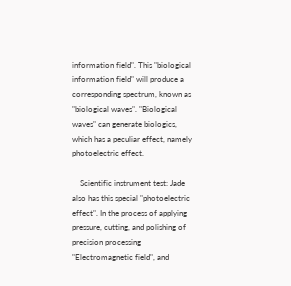information field". This "biological information field" will produce a corresponding spectrum, known as "biological waves". "Biological waves" can generate biologics, which has a peculiar effect, namely photoelectric effect.

    Scientific instrument test: Jade also has this special "photoelectric effect". In the process of applying pressure, cutting, and polishing of precision processing "Electromagnetic field", and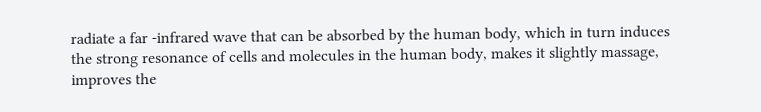radiate a far -infrared wave that can be absorbed by the human body, which in turn induces the strong resonance of cells and molecules in the human body, makes it slightly massage, improves the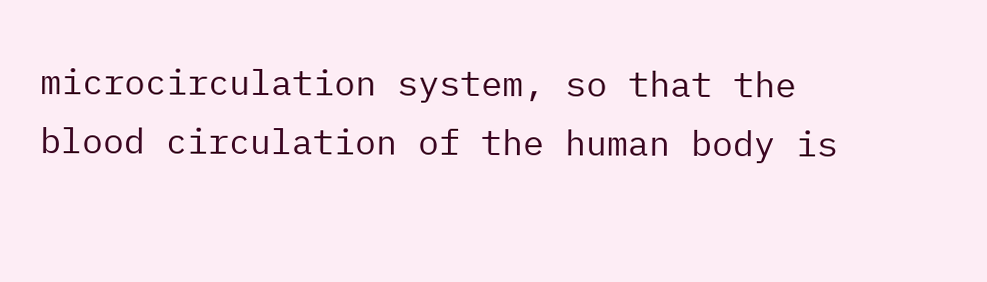microcirculation system, so that the blood circulation of the human body is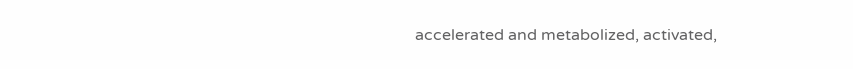accelerated and metabolized, activated,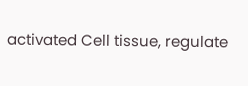activated Cell tissue, regulate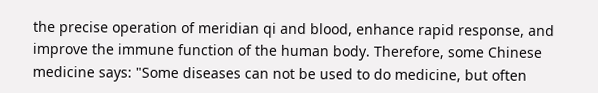the precise operation of meridian qi and blood, enhance rapid response, and improve the immune function of the human body. Therefore, some Chinese medicine says: "Some diseases can not be used to do medicine, but often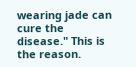wearing jade can cure the disease." This is the reason.